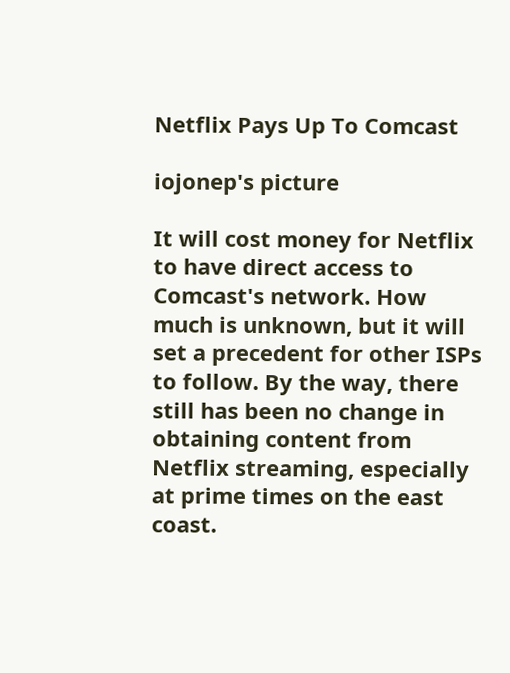Netflix Pays Up To Comcast

iojonep's picture

It will cost money for Netflix to have direct access to Comcast's network. How much is unknown, but it will set a precedent for other ISPs to follow. By the way, there still has been no change in obtaining content from Netflix streaming, especially at prime times on the east coast.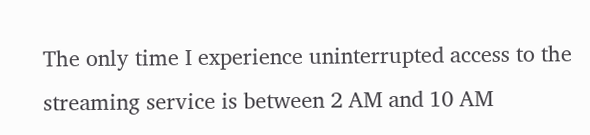The only time I experience uninterrupted access to the streaming service is between 2 AM and 10 AM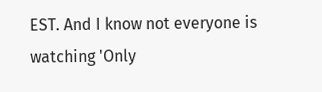EST. And I know not everyone is watching 'Only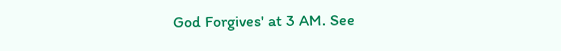God Forgives' at 3 AM. See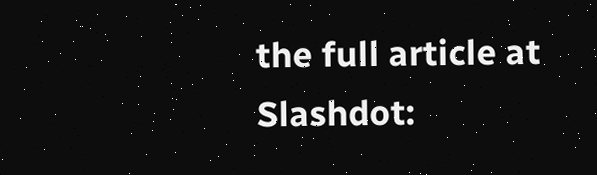the full article at Slashdot: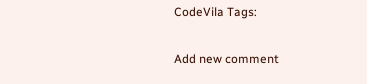CodeVila Tags:

Add new comment